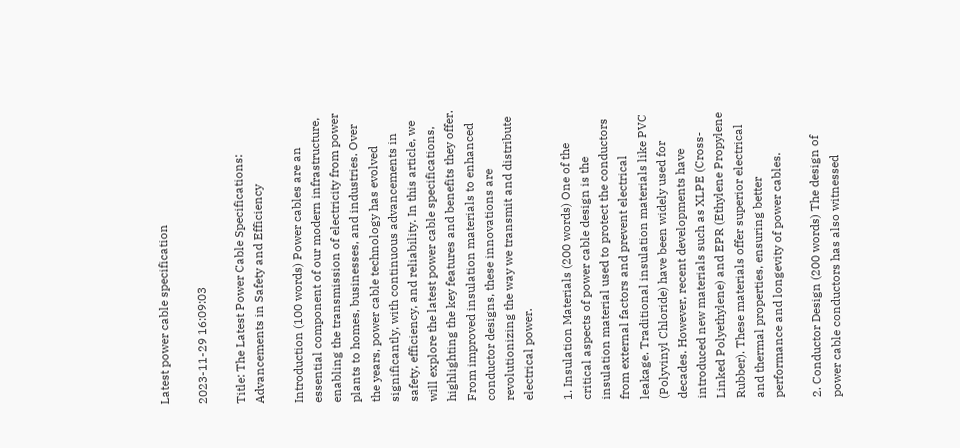Latest power cable specification

2023-11-29 16:09:03

Title: The Latest Power Cable Specifications: Advancements in Safety and Efficiency

Introduction (100 words) Power cables are an essential component of our modern infrastructure, enabling the transmission of electricity from power plants to homes, businesses, and industries. Over the years, power cable technology has evolved significantly, with continuous advancements in safety, efficiency, and reliability. In this article, we will explore the latest power cable specifications, highlighting the key features and benefits they offer. From improved insulation materials to enhanced conductor designs, these innovations are revolutionizing the way we transmit and distribute electrical power.

1. Insulation Materials (200 words) One of the critical aspects of power cable design is the insulation material used to protect the conductors from external factors and prevent electrical leakage. Traditional insulation materials like PVC (Polyvinyl Chloride) have been widely used for decades. However, recent developments have introduced new materials such as XLPE (Cross-Linked Polyethylene) and EPR (Ethylene Propylene Rubber). These materials offer superior electrical and thermal properties, ensuring better performance and longevity of power cables.

2. Conductor Design (200 words) The design of power cable conductors has also witnessed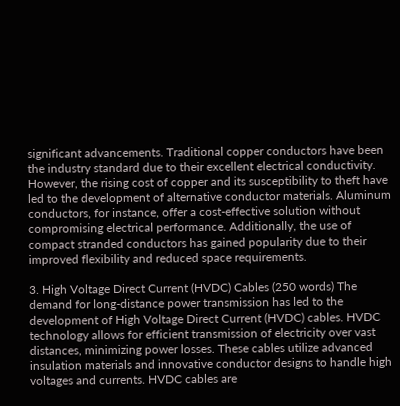significant advancements. Traditional copper conductors have been the industry standard due to their excellent electrical conductivity. However, the rising cost of copper and its susceptibility to theft have led to the development of alternative conductor materials. Aluminum conductors, for instance, offer a cost-effective solution without compromising electrical performance. Additionally, the use of compact stranded conductors has gained popularity due to their improved flexibility and reduced space requirements.

3. High Voltage Direct Current (HVDC) Cables (250 words) The demand for long-distance power transmission has led to the development of High Voltage Direct Current (HVDC) cables. HVDC technology allows for efficient transmission of electricity over vast distances, minimizing power losses. These cables utilize advanced insulation materials and innovative conductor designs to handle high voltages and currents. HVDC cables are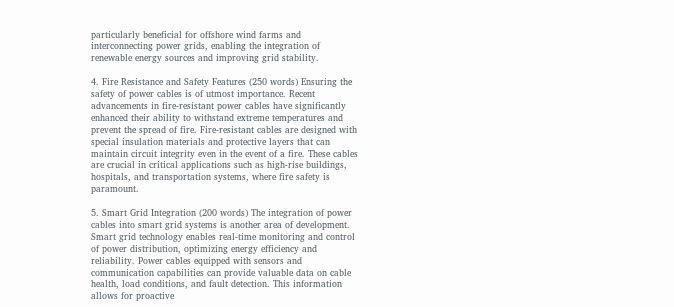particularly beneficial for offshore wind farms and interconnecting power grids, enabling the integration of renewable energy sources and improving grid stability.

4. Fire Resistance and Safety Features (250 words) Ensuring the safety of power cables is of utmost importance. Recent advancements in fire-resistant power cables have significantly enhanced their ability to withstand extreme temperatures and prevent the spread of fire. Fire-resistant cables are designed with special insulation materials and protective layers that can maintain circuit integrity even in the event of a fire. These cables are crucial in critical applications such as high-rise buildings, hospitals, and transportation systems, where fire safety is paramount.

5. Smart Grid Integration (200 words) The integration of power cables into smart grid systems is another area of development. Smart grid technology enables real-time monitoring and control of power distribution, optimizing energy efficiency and reliability. Power cables equipped with sensors and communication capabilities can provide valuable data on cable health, load conditions, and fault detection. This information allows for proactive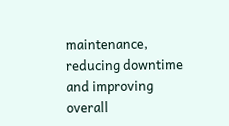maintenance, reducing downtime and improving overall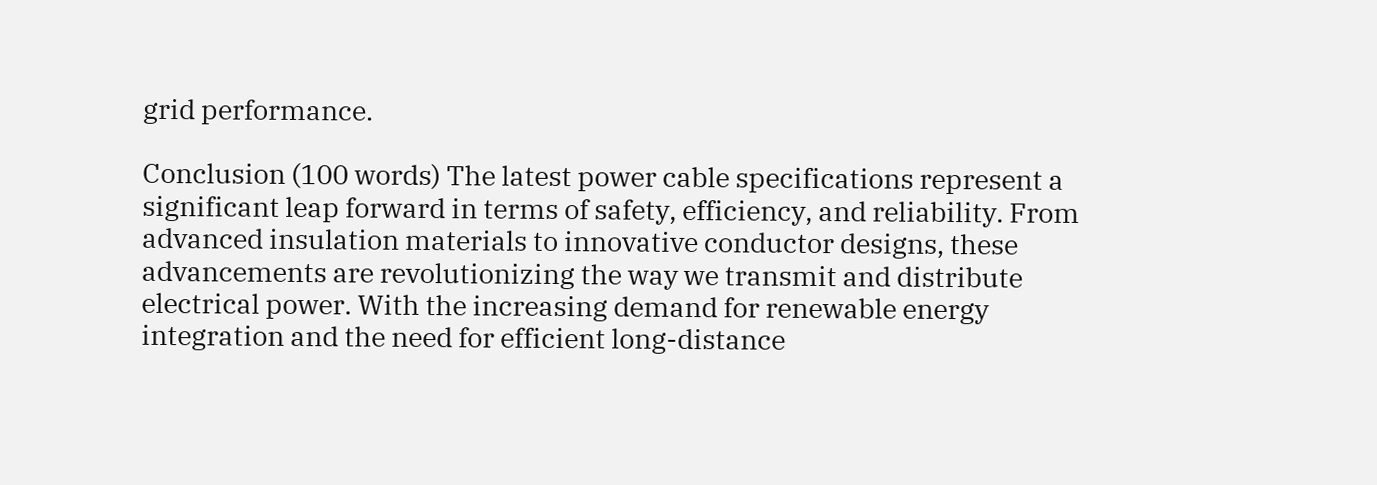grid performance.

Conclusion (100 words) The latest power cable specifications represent a significant leap forward in terms of safety, efficiency, and reliability. From advanced insulation materials to innovative conductor designs, these advancements are revolutionizing the way we transmit and distribute electrical power. With the increasing demand for renewable energy integration and the need for efficient long-distance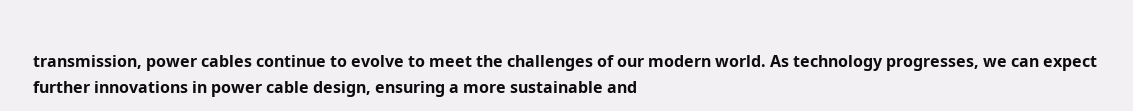transmission, power cables continue to evolve to meet the challenges of our modern world. As technology progresses, we can expect further innovations in power cable design, ensuring a more sustainable and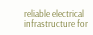reliable electrical infrastructure for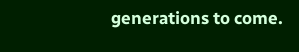generations to come.